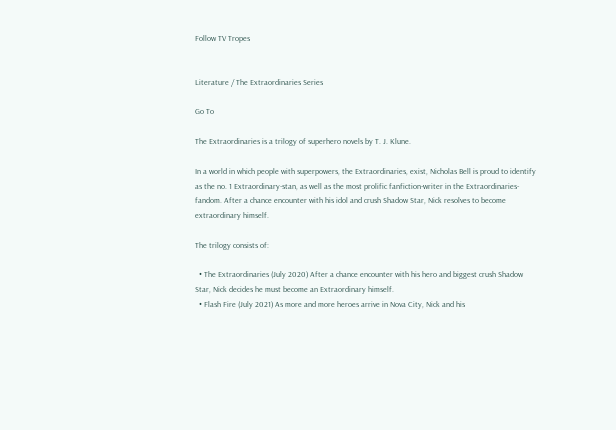Follow TV Tropes


Literature / The Extraordinaries Series

Go To

The Extraordinaries is a trilogy of superhero novels by T. J. Klune.

In a world in which people with superpowers, the Extraordinaries, exist, Nicholas Bell is proud to identify as the no. 1 Extraordinary-stan, as well as the most prolific fanfiction-writer in the Extraordinaries-fandom. After a chance encounter with his idol and crush Shadow Star, Nick resolves to become extraordinary himself.

The trilogy consists of:

  • The Extraordinaries (July 2020) After a chance encounter with his hero and biggest crush Shadow Star, Nick decides he must become an Extraordinary himself.
  • Flash Fire (July 2021) As more and more heroes arrive in Nova City, Nick and his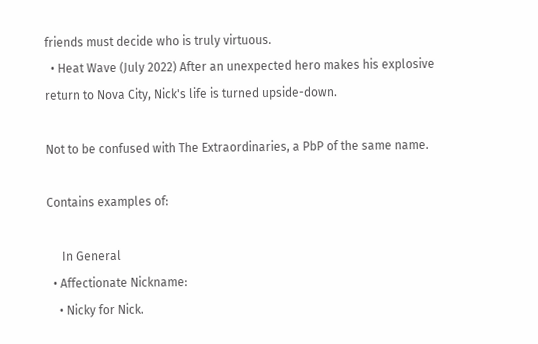friends must decide who is truly virtuous.
  • Heat Wave (July 2022) After an unexpected hero makes his explosive return to Nova City, Nick's life is turned upside-down.

Not to be confused with The Extraordinaries, a PbP of the same name.

Contains examples of:

     In General
  • Affectionate Nickname:
    • Nicky for Nick.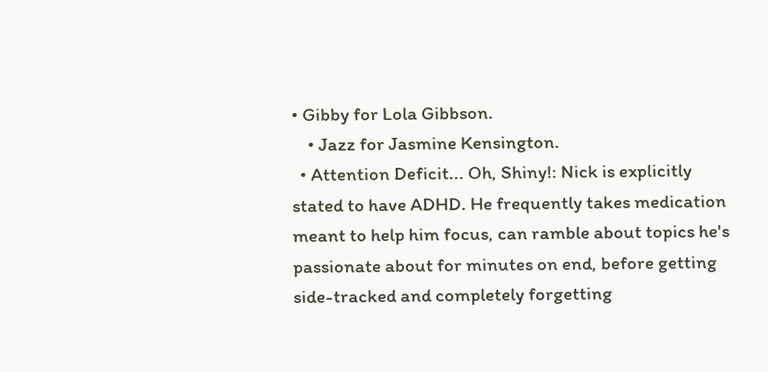• Gibby for Lola Gibbson.
    • Jazz for Jasmine Kensington.
  • Attention Deficit... Oh, Shiny!: Nick is explicitly stated to have ADHD. He frequently takes medication meant to help him focus, can ramble about topics he's passionate about for minutes on end, before getting side-tracked and completely forgetting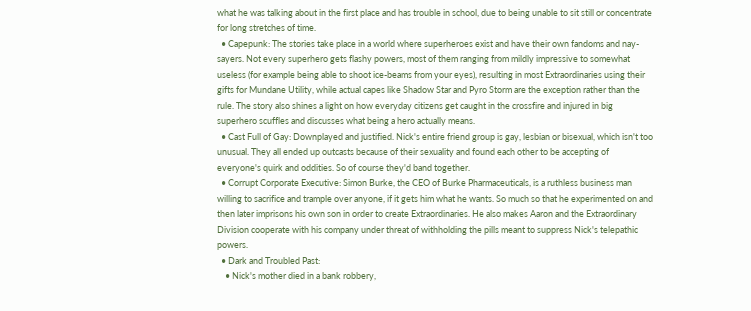what he was talking about in the first place and has trouble in school, due to being unable to sit still or concentrate for long stretches of time.
  • Capepunk: The stories take place in a world where superheroes exist and have their own fandoms and nay-sayers. Not every superhero gets flashy powers, most of them ranging from mildly impressive to somewhat useless (for example being able to shoot ice-beams from your eyes), resulting in most Extraordinaries using their gifts for Mundane Utility, while actual capes like Shadow Star and Pyro Storm are the exception rather than the rule. The story also shines a light on how everyday citizens get caught in the crossfire and injured in big superhero scuffles and discusses what being a hero actually means.
  • Cast Full of Gay: Downplayed and justified. Nick's entire friend group is gay, lesbian or bisexual, which isn't too unusual. They all ended up outcasts because of their sexuality and found each other to be accepting of everyone's quirk and oddities. So of course they'd band together.
  • Corrupt Corporate Executive: Simon Burke, the CEO of Burke Pharmaceuticals, is a ruthless business man willing to sacrifice and trample over anyone, if it gets him what he wants. So much so that he experimented on and then later imprisons his own son in order to create Extraordinaries. He also makes Aaron and the Extraordinary Division cooperate with his company under threat of withholding the pills meant to suppress Nick's telepathic powers.
  • Dark and Troubled Past:
    • Nick's mother died in a bank robbery,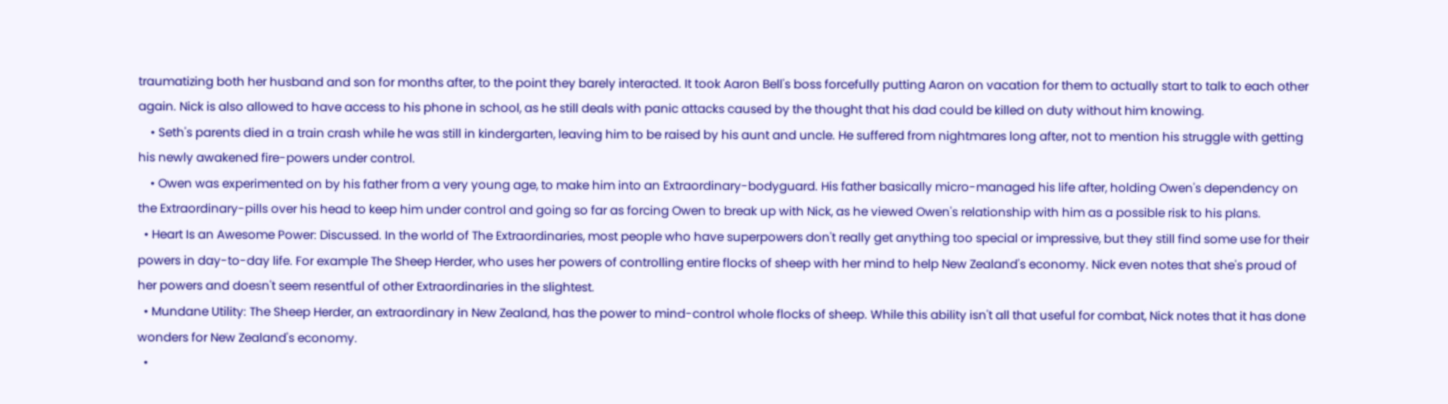traumatizing both her husband and son for months after, to the point they barely interacted. It took Aaron Bell's boss forcefully putting Aaron on vacation for them to actually start to talk to each other again. Nick is also allowed to have access to his phone in school, as he still deals with panic attacks caused by the thought that his dad could be killed on duty without him knowing.
    • Seth's parents died in a train crash while he was still in kindergarten, leaving him to be raised by his aunt and uncle. He suffered from nightmares long after, not to mention his struggle with getting his newly awakened fire-powers under control.
    • Owen was experimented on by his father from a very young age, to make him into an Extraordinary-bodyguard. His father basically micro-managed his life after, holding Owen's dependency on the Extraordinary-pills over his head to keep him under control and going so far as forcing Owen to break up with Nick, as he viewed Owen's relationship with him as a possible risk to his plans.
  • Heart Is an Awesome Power: Discussed. In the world of The Extraordinaries, most people who have superpowers don't really get anything too special or impressive, but they still find some use for their powers in day-to-day life. For example The Sheep Herder, who uses her powers of controlling entire flocks of sheep with her mind to help New Zealand's economy. Nick even notes that she's proud of her powers and doesn't seem resentful of other Extraordinaries in the slightest.
  • Mundane Utility: The Sheep Herder, an extraordinary in New Zealand, has the power to mind-control whole flocks of sheep. While this ability isn't all that useful for combat, Nick notes that it has done wonders for New Zealand's economy.
  •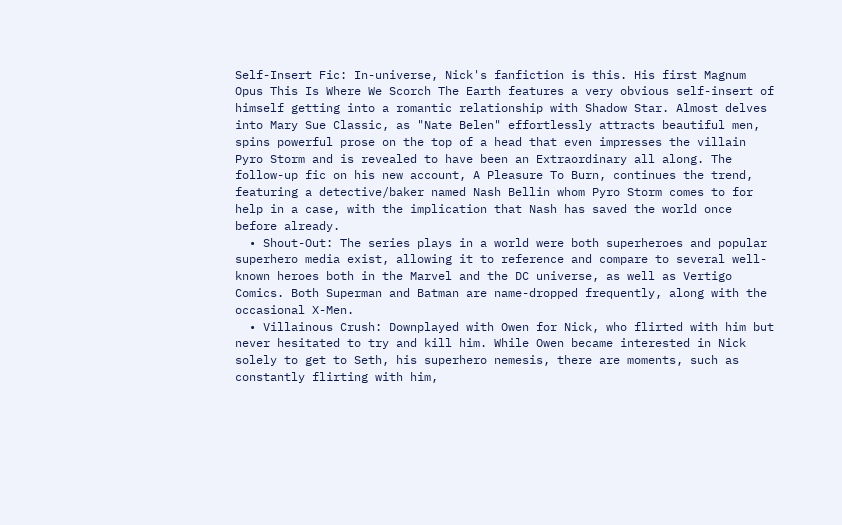Self-Insert Fic: In-universe, Nick's fanfiction is this. His first Magnum Opus This Is Where We Scorch The Earth features a very obvious self-insert of himself getting into a romantic relationship with Shadow Star. Almost delves into Mary Sue Classic, as "Nate Belen" effortlessly attracts beautiful men, spins powerful prose on the top of a head that even impresses the villain Pyro Storm and is revealed to have been an Extraordinary all along. The follow-up fic on his new account, A Pleasure To Burn, continues the trend, featuring a detective/baker named Nash Bellin whom Pyro Storm comes to for help in a case, with the implication that Nash has saved the world once before already.
  • Shout-Out: The series plays in a world were both superheroes and popular superhero media exist, allowing it to reference and compare to several well-known heroes both in the Marvel and the DC universe, as well as Vertigo Comics. Both Superman and Batman are name-dropped frequently, along with the occasional X-Men.
  • Villainous Crush: Downplayed with Owen for Nick, who flirted with him but never hesitated to try and kill him. While Owen became interested in Nick solely to get to Seth, his superhero nemesis, there are moments, such as constantly flirting with him,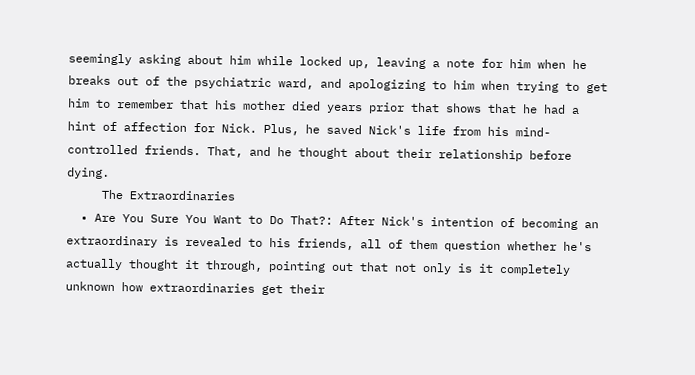seemingly asking about him while locked up, leaving a note for him when he breaks out of the psychiatric ward, and apologizing to him when trying to get him to remember that his mother died years prior that shows that he had a hint of affection for Nick. Plus, he saved Nick's life from his mind-controlled friends. That, and he thought about their relationship before dying.
     The Extraordinaries
  • Are You Sure You Want to Do That?: After Nick's intention of becoming an extraordinary is revealed to his friends, all of them question whether he's actually thought it through, pointing out that not only is it completely unknown how extraordinaries get their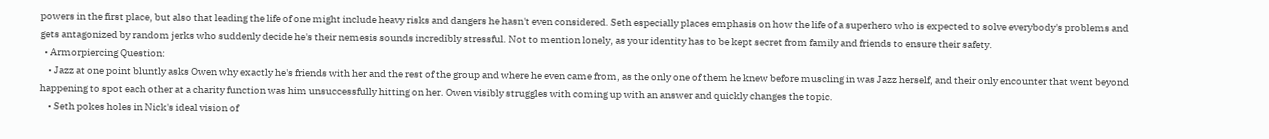powers in the first place, but also that leading the life of one might include heavy risks and dangers he hasn't even considered. Seth especially places emphasis on how the life of a superhero who is expected to solve everybody's problems and gets antagonized by random jerks who suddenly decide he's their nemesis sounds incredibly stressful. Not to mention lonely, as your identity has to be kept secret from family and friends to ensure their safety.
  • Armorpiercing Question:
    • Jazz at one point bluntly asks Owen why exactly he's friends with her and the rest of the group and where he even came from, as the only one of them he knew before muscling in was Jazz herself, and their only encounter that went beyond happening to spot each other at a charity function was him unsuccessfully hitting on her. Owen visibly struggles with coming up with an answer and quickly changes the topic.
    • Seth pokes holes in Nick's ideal vision of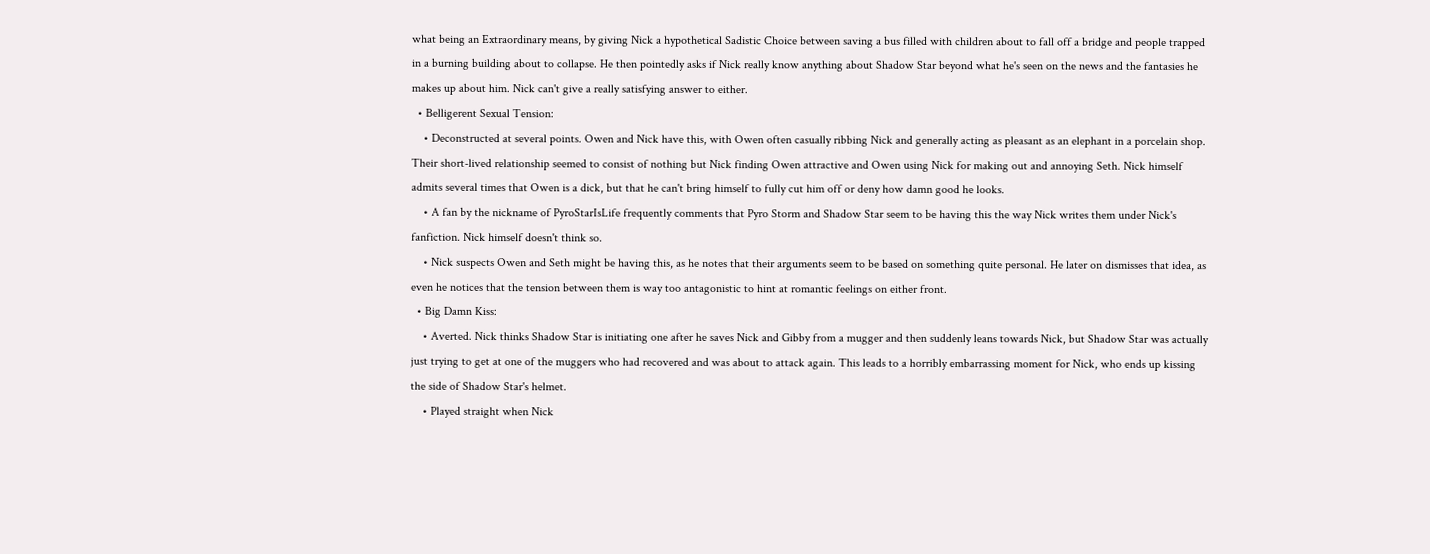what being an Extraordinary means, by giving Nick a hypothetical Sadistic Choice between saving a bus filled with children about to fall off a bridge and people trapped in a burning building about to collapse. He then pointedly asks if Nick really know anything about Shadow Star beyond what he's seen on the news and the fantasies he makes up about him. Nick can't give a really satisfying answer to either.
  • Belligerent Sexual Tension:
    • Deconstructed at several points. Owen and Nick have this, with Owen often casually ribbing Nick and generally acting as pleasant as an elephant in a porcelain shop. Their short-lived relationship seemed to consist of nothing but Nick finding Owen attractive and Owen using Nick for making out and annoying Seth. Nick himself admits several times that Owen is a dick, but that he can't bring himself to fully cut him off or deny how damn good he looks.
    • A fan by the nickname of PyroStarIsLife frequently comments that Pyro Storm and Shadow Star seem to be having this the way Nick writes them under Nick's fanfiction. Nick himself doesn't think so.
    • Nick suspects Owen and Seth might be having this, as he notes that their arguments seem to be based on something quite personal. He later on dismisses that idea, as even he notices that the tension between them is way too antagonistic to hint at romantic feelings on either front.
  • Big Damn Kiss:
    • Averted. Nick thinks Shadow Star is initiating one after he saves Nick and Gibby from a mugger and then suddenly leans towards Nick, but Shadow Star was actually just trying to get at one of the muggers who had recovered and was about to attack again. This leads to a horribly embarrassing moment for Nick, who ends up kissing the side of Shadow Star's helmet.
    • Played straight when Nick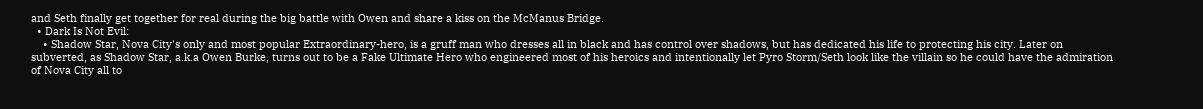and Seth finally get together for real during the big battle with Owen and share a kiss on the McManus Bridge.
  • Dark Is Not Evil:
    • Shadow Star, Nova City's only and most popular Extraordinary-hero, is a gruff man who dresses all in black and has control over shadows, but has dedicated his life to protecting his city. Later on subverted, as Shadow Star, a.k.a Owen Burke, turns out to be a Fake Ultimate Hero who engineered most of his heroics and intentionally let Pyro Storm/Seth look like the villain so he could have the admiration of Nova City all to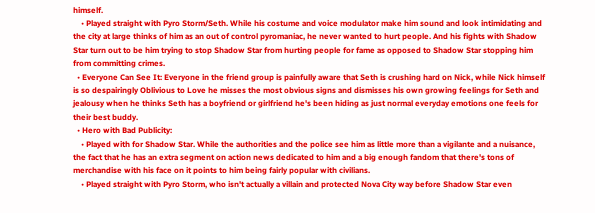himself.
    • Played straight with Pyro Storm/Seth. While his costume and voice modulator make him sound and look intimidating and the city at large thinks of him as an out of control pyromaniac, he never wanted to hurt people. And his fights with Shadow Star turn out to be him trying to stop Shadow Star from hurting people for fame as opposed to Shadow Star stopping him from committing crimes.
  • Everyone Can See It: Everyone in the friend group is painfully aware that Seth is crushing hard on Nick, while Nick himself is so despairingly Oblivious to Love he misses the most obvious signs and dismisses his own growing feelings for Seth and jealousy when he thinks Seth has a boyfriend or girlfriend he's been hiding as just normal everyday emotions one feels for their best buddy.
  • Hero with Bad Publicity:
    • Played with for Shadow Star. While the authorities and the police see him as little more than a vigilante and a nuisance, the fact that he has an extra segment on action news dedicated to him and a big enough fandom that there's tons of merchandise with his face on it points to him being fairly popular with civilians.
    • Played straight with Pyro Storm, who isn't actually a villain and protected Nova City way before Shadow Star even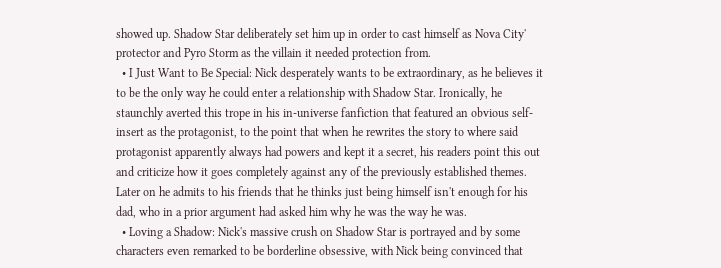showed up. Shadow Star deliberately set him up in order to cast himself as Nova City' protector and Pyro Storm as the villain it needed protection from.
  • I Just Want to Be Special: Nick desperately wants to be extraordinary, as he believes it to be the only way he could enter a relationship with Shadow Star. Ironically, he staunchly averted this trope in his in-universe fanfiction that featured an obvious self-insert as the protagonist, to the point that when he rewrites the story to where said protagonist apparently always had powers and kept it a secret, his readers point this out and criticize how it goes completely against any of the previously established themes. Later on he admits to his friends that he thinks just being himself isn't enough for his dad, who in a prior argument had asked him why he was the way he was.
  • Loving a Shadow: Nick's massive crush on Shadow Star is portrayed and by some characters even remarked to be borderline obsessive, with Nick being convinced that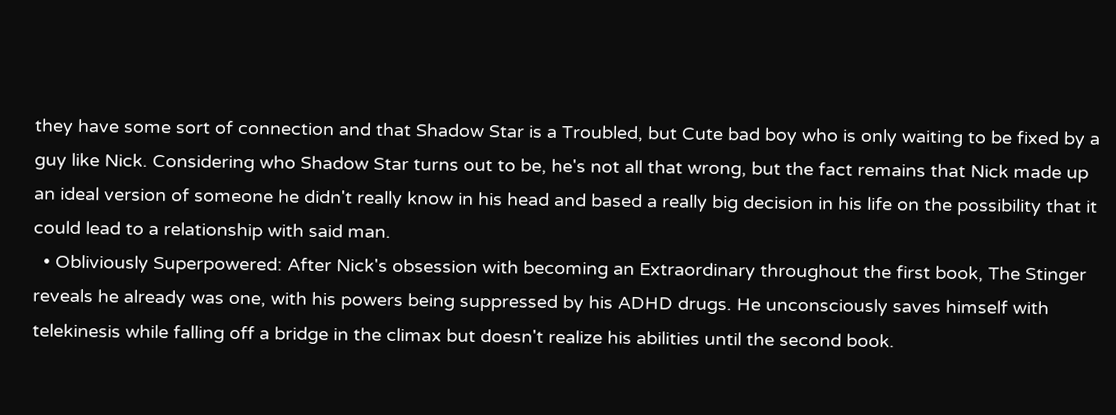they have some sort of connection and that Shadow Star is a Troubled, but Cute bad boy who is only waiting to be fixed by a guy like Nick. Considering who Shadow Star turns out to be, he's not all that wrong, but the fact remains that Nick made up an ideal version of someone he didn't really know in his head and based a really big decision in his life on the possibility that it could lead to a relationship with said man.
  • Obliviously Superpowered: After Nick's obsession with becoming an Extraordinary throughout the first book, The Stinger reveals he already was one, with his powers being suppressed by his ADHD drugs. He unconsciously saves himself with telekinesis while falling off a bridge in the climax but doesn't realize his abilities until the second book.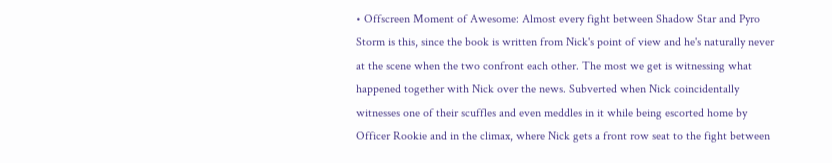• Offscreen Moment of Awesome: Almost every fight between Shadow Star and Pyro Storm is this, since the book is written from Nick's point of view and he's naturally never at the scene when the two confront each other. The most we get is witnessing what happened together with Nick over the news. Subverted when Nick coincidentally witnesses one of their scuffles and even meddles in it while being escorted home by Officer Rookie and in the climax, where Nick gets a front row seat to the fight between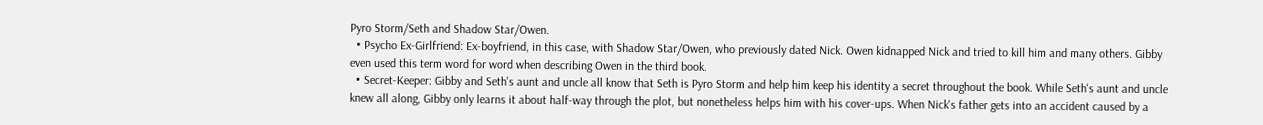Pyro Storm/Seth and Shadow Star/Owen.
  • Psycho Ex-Girlfriend: Ex-boyfriend, in this case, with Shadow Star/Owen, who previously dated Nick. Owen kidnapped Nick and tried to kill him and many others. Gibby even used this term word for word when describing Owen in the third book.
  • Secret-Keeper: Gibby and Seth's aunt and uncle all know that Seth is Pyro Storm and help him keep his identity a secret throughout the book. While Seth's aunt and uncle knew all along, Gibby only learns it about half-way through the plot, but nonetheless helps him with his cover-ups. When Nick's father gets into an accident caused by a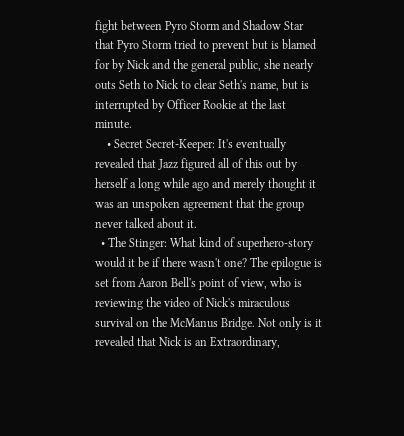fight between Pyro Storm and Shadow Star that Pyro Storm tried to prevent but is blamed for by Nick and the general public, she nearly outs Seth to Nick to clear Seth's name, but is interrupted by Officer Rookie at the last minute.
    • Secret Secret-Keeper: It's eventually revealed that Jazz figured all of this out by herself a long while ago and merely thought it was an unspoken agreement that the group never talked about it.
  • The Stinger: What kind of superhero-story would it be if there wasn't one? The epilogue is set from Aaron Bell's point of view, who is reviewing the video of Nick's miraculous survival on the McManus Bridge. Not only is it revealed that Nick is an Extraordinary,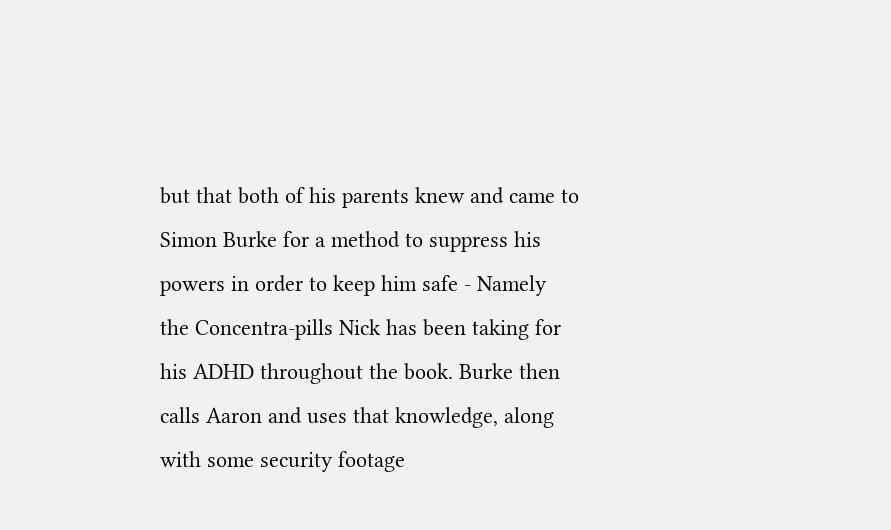but that both of his parents knew and came to Simon Burke for a method to suppress his powers in order to keep him safe - Namely the Concentra-pills Nick has been taking for his ADHD throughout the book. Burke then calls Aaron and uses that knowledge, along with some security footage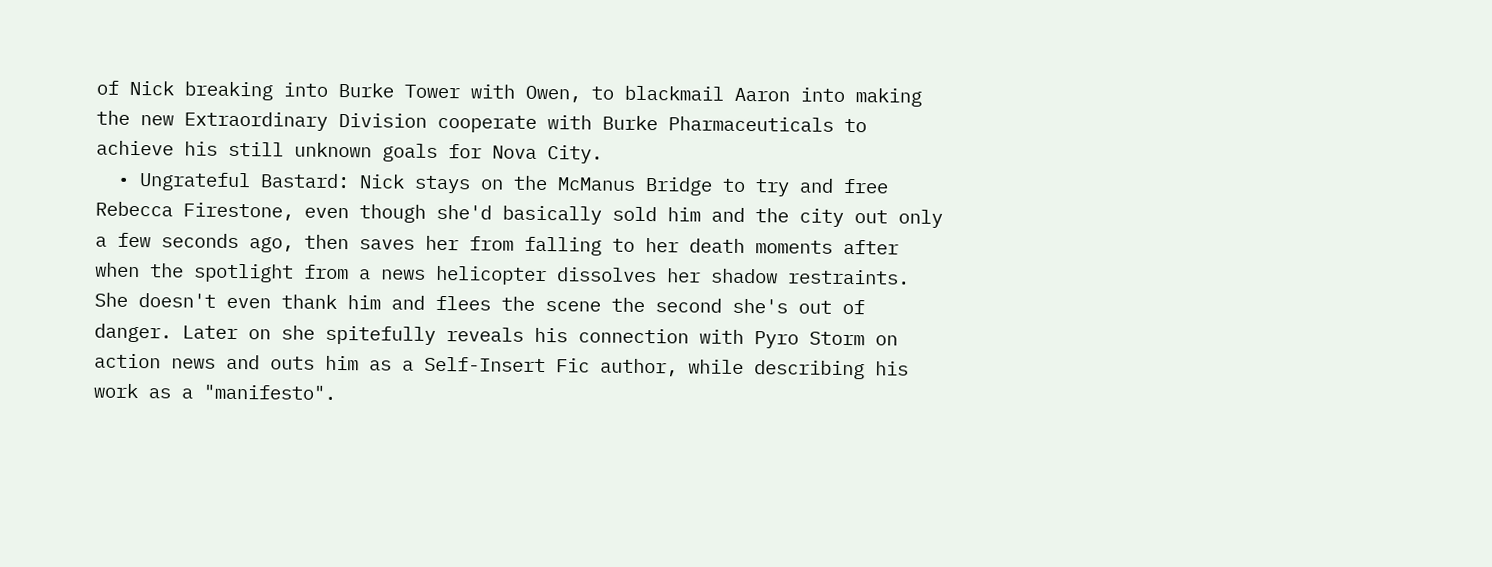of Nick breaking into Burke Tower with Owen, to blackmail Aaron into making the new Extraordinary Division cooperate with Burke Pharmaceuticals to achieve his still unknown goals for Nova City.
  • Ungrateful Bastard: Nick stays on the McManus Bridge to try and free Rebecca Firestone, even though she'd basically sold him and the city out only a few seconds ago, then saves her from falling to her death moments after when the spotlight from a news helicopter dissolves her shadow restraints. She doesn't even thank him and flees the scene the second she's out of danger. Later on she spitefully reveals his connection with Pyro Storm on action news and outs him as a Self-Insert Fic author, while describing his work as a "manifesto".